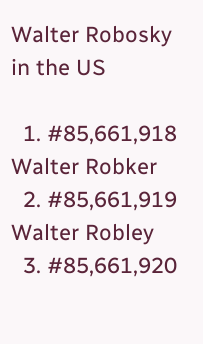Walter Robosky in the US

  1. #85,661,918 Walter Robker
  2. #85,661,919 Walter Robley
  3. #85,661,920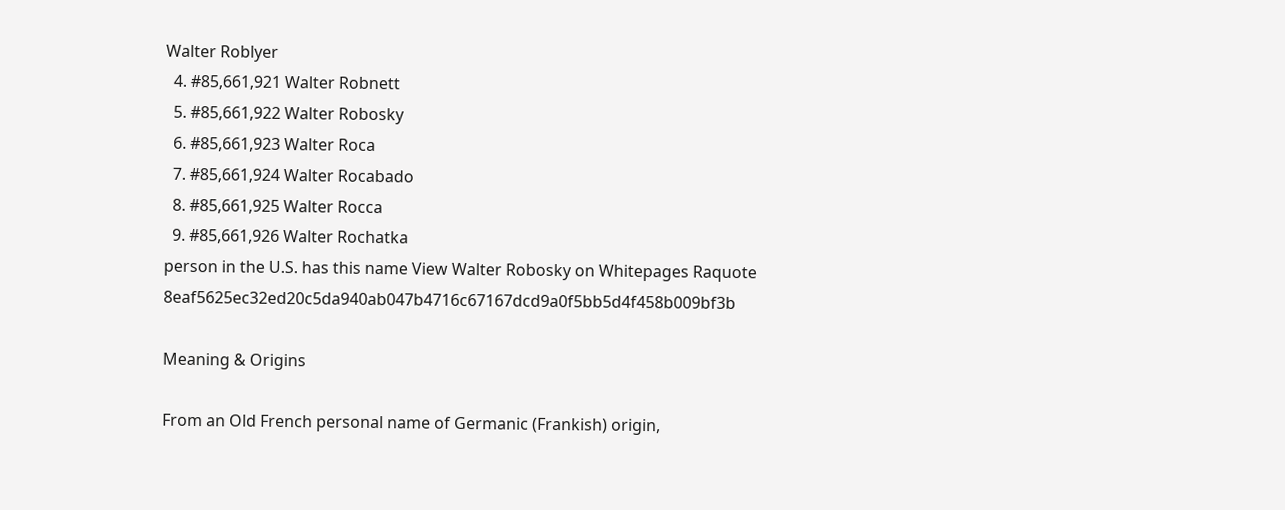Walter Roblyer
  4. #85,661,921 Walter Robnett
  5. #85,661,922 Walter Robosky
  6. #85,661,923 Walter Roca
  7. #85,661,924 Walter Rocabado
  8. #85,661,925 Walter Rocca
  9. #85,661,926 Walter Rochatka
person in the U.S. has this name View Walter Robosky on Whitepages Raquote 8eaf5625ec32ed20c5da940ab047b4716c67167dcd9a0f5bb5d4f458b009bf3b

Meaning & Origins

From an Old French personal name of Germanic (Frankish) origin,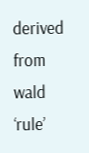derived from wald ‘rule’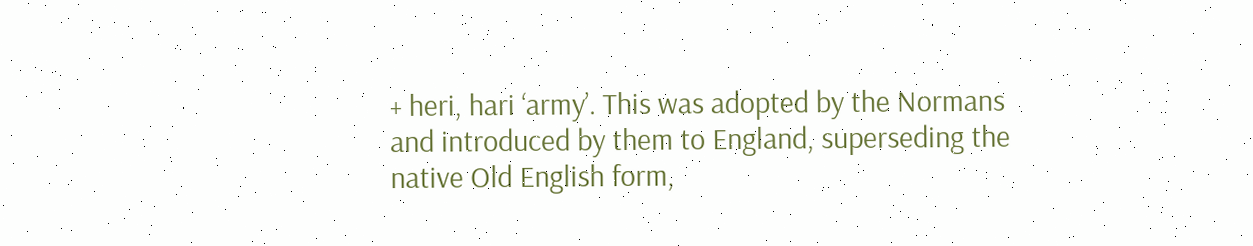+ heri, hari ‘army’. This was adopted by the Normans and introduced by them to England, superseding the native Old English form,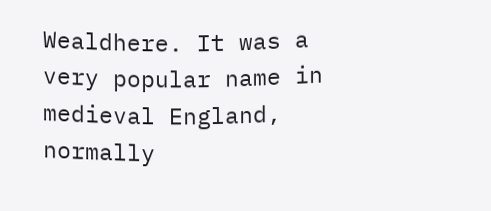Wealdhere. It was a very popular name in medieval England, normally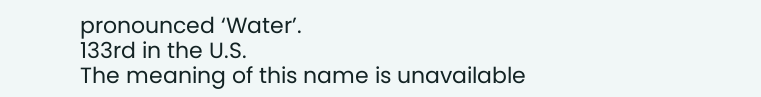pronounced ‘Water’.
133rd in the U.S.
The meaning of this name is unavailable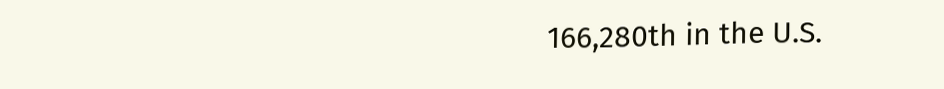166,280th in the U.S.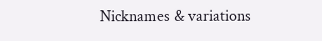Nicknames & variations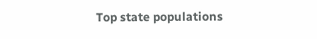Top state populations